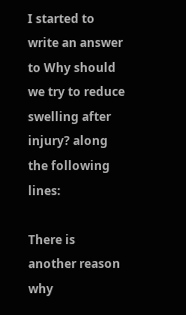I started to write an answer to Why should we try to reduce swelling after injury? along the following lines:

There is another reason why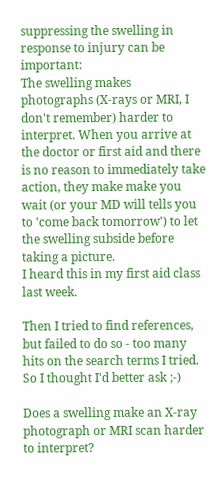suppressing the swelling in response to injury can be important:
The swelling makes photographs (X-rays or MRI, I don't remember) harder to interpret. When you arrive at the doctor or first aid and there is no reason to immediately take action, they make make you wait (or your MD will tells you to 'come back tomorrow') to let the swelling subside before taking a picture.
I heard this in my first aid class last week.

Then I tried to find references, but failed to do so - too many hits on the search terms I tried. So I thought I'd better ask ;-)

Does a swelling make an X-ray photograph or MRI scan harder to interpret?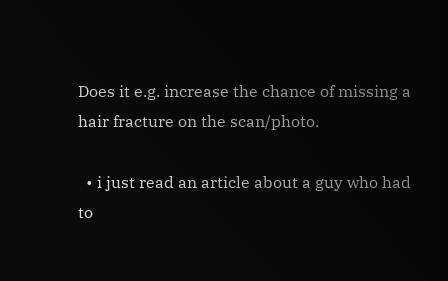Does it e.g. increase the chance of missing a hair fracture on the scan/photo.

  • i just read an article about a guy who had to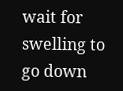wait for swelling to go down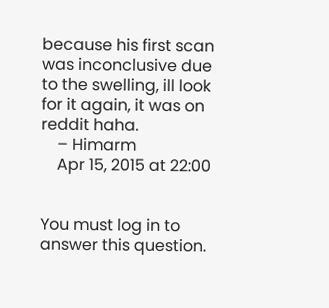because his first scan was inconclusive due to the swelling, ill look for it again, it was on reddit haha.
    – Himarm
    Apr 15, 2015 at 22:00


You must log in to answer this question.